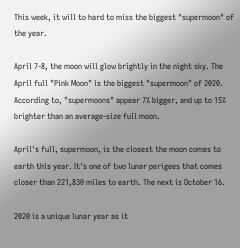This week, it will to hard to miss the biggest "supermoon" of the year.

April 7-8, the moon will glow brightly in the night sky. The April full "Pink Moon" is the biggest "supermoon" of 2020. According to, "supermoons" appear 7% bigger, and up to 15% brighter than an average-size full moon.

April's full, supermoon, is the closest the moon comes to earth this year. It's one of two lunar perigees that comes closer than 221,830 miles to earth. The next is October 16.

2020 is a unique lunar year as it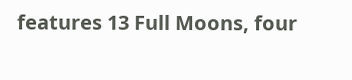features 13 Full Moons, four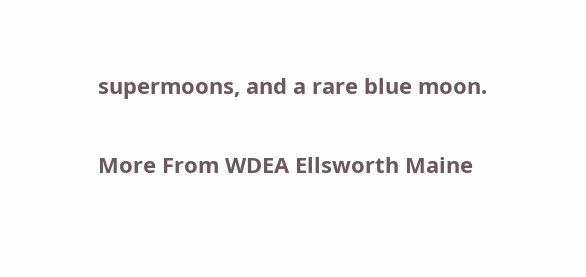supermoons, and a rare blue moon.

More From WDEA Ellsworth Maine